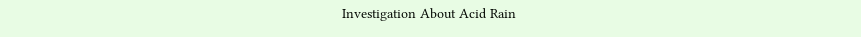Investigation About Acid Rain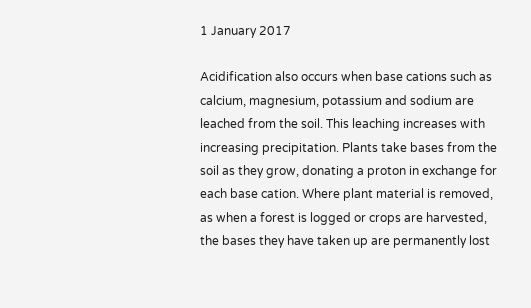1 January 2017

Acidification also occurs when base cations such as calcium, magnesium, potassium and sodium are leached from the soil. This leaching increases with increasing precipitation. Plants take bases from the soil as they grow, donating a proton in exchange for each base cation. Where plant material is removed, as when a forest is logged or crops are harvested, the bases they have taken up are permanently lost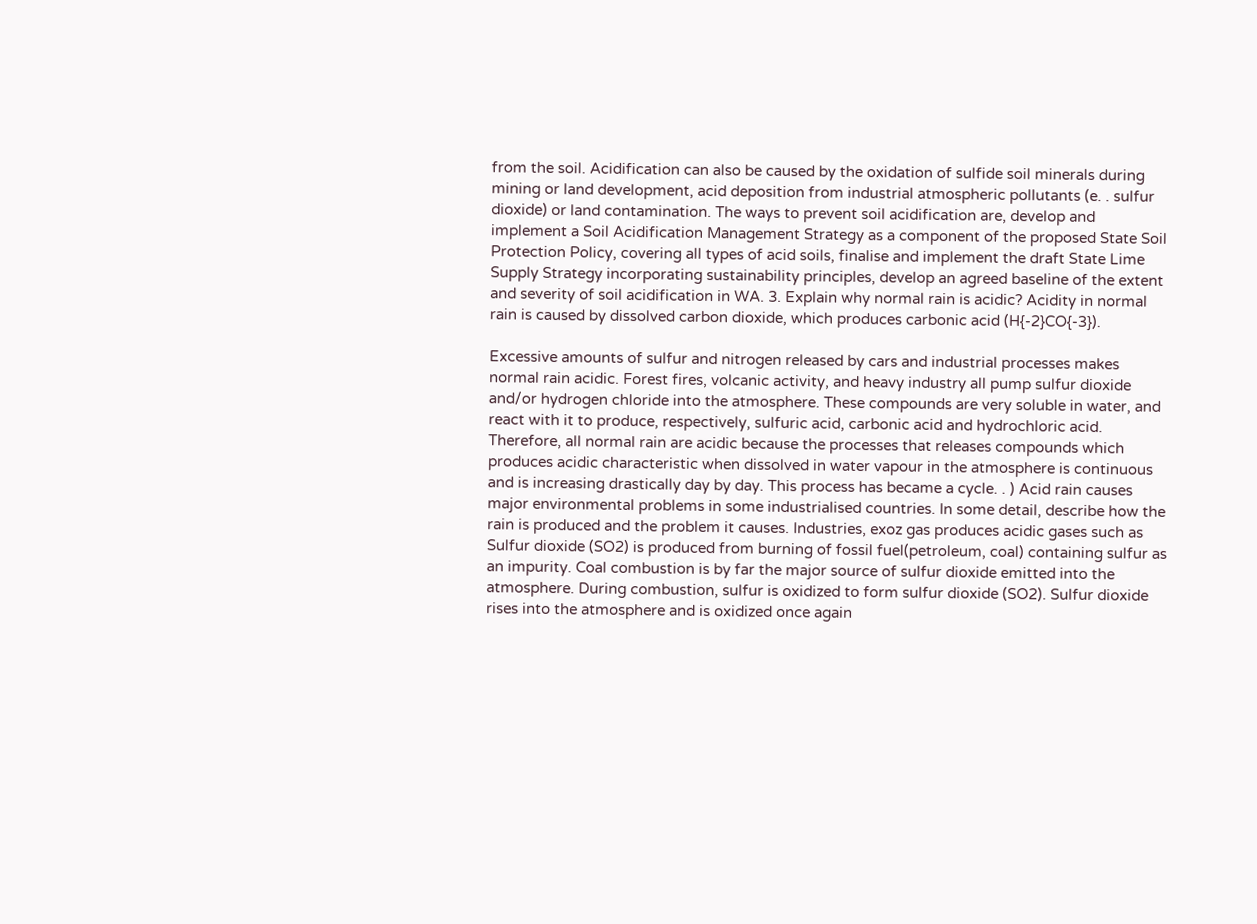from the soil. Acidification can also be caused by the oxidation of sulfide soil minerals during mining or land development, acid deposition from industrial atmospheric pollutants (e. . sulfur dioxide) or land contamination. The ways to prevent soil acidification are, develop and implement a Soil Acidification Management Strategy as a component of the proposed State Soil Protection Policy, covering all types of acid soils, finalise and implement the draft State Lime Supply Strategy incorporating sustainability principles, develop an agreed baseline of the extent and severity of soil acidification in WA. 3. Explain why normal rain is acidic? Acidity in normal rain is caused by dissolved carbon dioxide, which produces carbonic acid (H{-2}CO{-3}).

Excessive amounts of sulfur and nitrogen released by cars and industrial processes makes normal rain acidic. Forest fires, volcanic activity, and heavy industry all pump sulfur dioxide and/or hydrogen chloride into the atmosphere. These compounds are very soluble in water, and react with it to produce, respectively, sulfuric acid, carbonic acid and hydrochloric acid. Therefore, all normal rain are acidic because the processes that releases compounds which produces acidic characteristic when dissolved in water vapour in the atmosphere is continuous and is increasing drastically day by day. This process has became a cycle. . ) Acid rain causes major environmental problems in some industrialised countries. In some detail, describe how the rain is produced and the problem it causes. Industries, exoz gas produces acidic gases such as Sulfur dioxide (SO2) is produced from burning of fossil fuel(petroleum, coal) containing sulfur as an impurity. Coal combustion is by far the major source of sulfur dioxide emitted into the atmosphere. During combustion, sulfur is oxidized to form sulfur dioxide (SO2). Sulfur dioxide rises into the atmosphere and is oxidized once again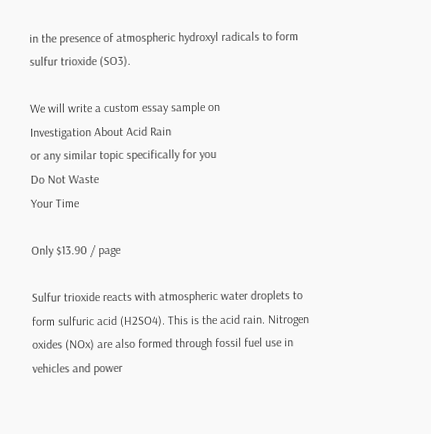in the presence of atmospheric hydroxyl radicals to form sulfur trioxide (SO3).

We will write a custom essay sample on
Investigation About Acid Rain
or any similar topic specifically for you
Do Not Waste
Your Time

Only $13.90 / page

Sulfur trioxide reacts with atmospheric water droplets to form sulfuric acid (H2SO4). This is the acid rain. Nitrogen oxides (NOx) are also formed through fossil fuel use in vehicles and power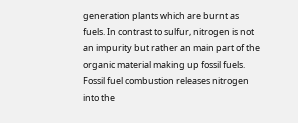generation plants which are burnt as fuels. In contrast to sulfur, nitrogen is not an impurity but rather an main part of the organic material making up fossil fuels. Fossil fuel combustion releases nitrogen into the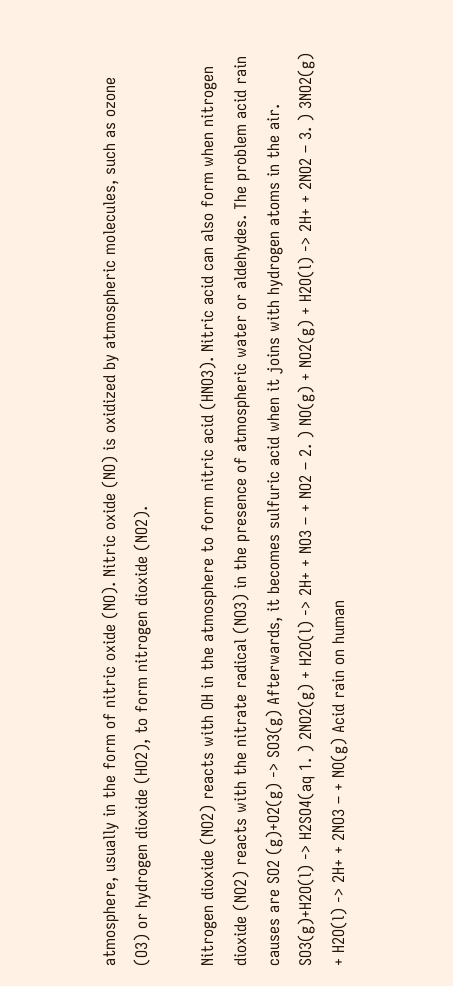atmosphere, usually in the form of nitric oxide (NO). Nitric oxide (NO) is oxidized by atmospheric molecules, such as ozone (O3) or hydrogen dioxide (HO2), to form nitrogen dioxide (NO2).

Nitrogen dioxide (NO2) reacts with OH in the atmosphere to form nitric acid (HNO3). Nitric acid can also form when nitrogen dioxide (NO2) reacts with the nitrate radical (NO3) in the presence of atmospheric water or aldehydes. The problem acid rain causes are SO2 (g)+O2(g) -> SO3(g) Afterwards, it becomes sulfuric acid when it joins with hydrogen atoms in the air. SO3(g)+H2O(l) -> H2SO4(aq 1. ) 2NO2(g) + H2O(l) -> 2H+ + NO3 – + NO2 – 2. ) NO(g) + NO2(g) + H2O(l) -> 2H+ + 2NO2 – 3. ) 3NO2(g) + H2O(l) -> 2H+ + 2NO3 – + NO(g) Acid rain on human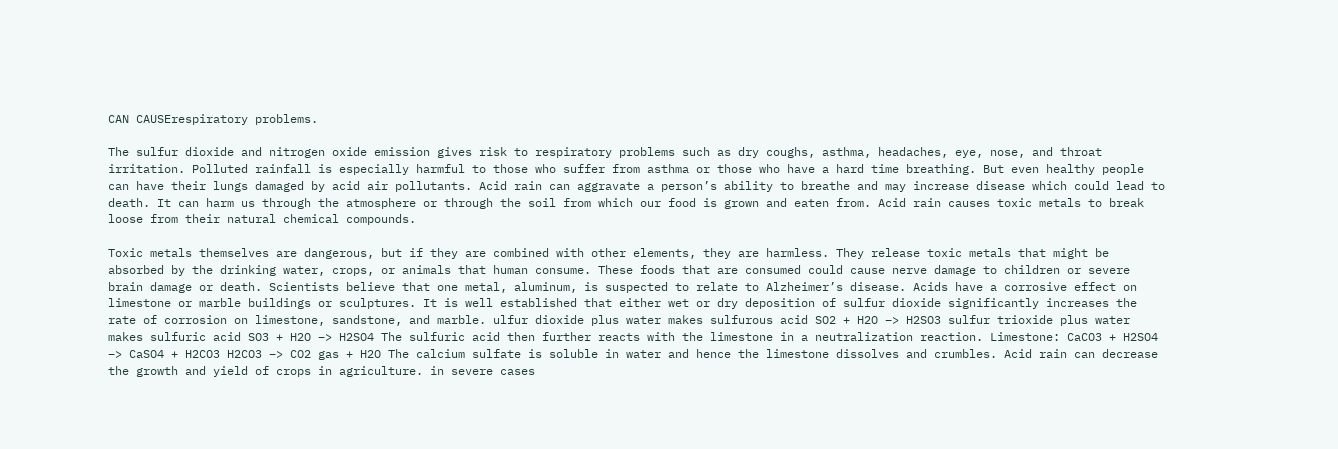CAN CAUSErespiratory problems.

The sulfur dioxide and nitrogen oxide emission gives risk to respiratory problems such as dry coughs, asthma, headaches, eye, nose, and throat irritation. Polluted rainfall is especially harmful to those who suffer from asthma or those who have a hard time breathing. But even healthy people can have their lungs damaged by acid air pollutants. Acid rain can aggravate a person’s ability to breathe and may increase disease which could lead to death. It can harm us through the atmosphere or through the soil from which our food is grown and eaten from. Acid rain causes toxic metals to break loose from their natural chemical compounds.

Toxic metals themselves are dangerous, but if they are combined with other elements, they are harmless. They release toxic metals that might be absorbed by the drinking water, crops, or animals that human consume. These foods that are consumed could cause nerve damage to children or severe brain damage or death. Scientists believe that one metal, aluminum, is suspected to relate to Alzheimer’s disease. Acids have a corrosive effect on limestone or marble buildings or sculptures. It is well established that either wet or dry deposition of sulfur dioxide significantly increases the rate of corrosion on limestone, sandstone, and marble. ulfur dioxide plus water makes sulfurous acid SO2 + H2O –> H2SO3 sulfur trioxide plus water makes sulfuric acid SO3 + H2O –> H2SO4 The sulfuric acid then further reacts with the limestone in a neutralization reaction. Limestone: CaCO3 + H2SO4 –> CaSO4 + H2CO3 H2CO3 –> CO2 gas + H2O The calcium sulfate is soluble in water and hence the limestone dissolves and crumbles. Acid rain can decrease the growth and yield of crops in agriculture. in severe cases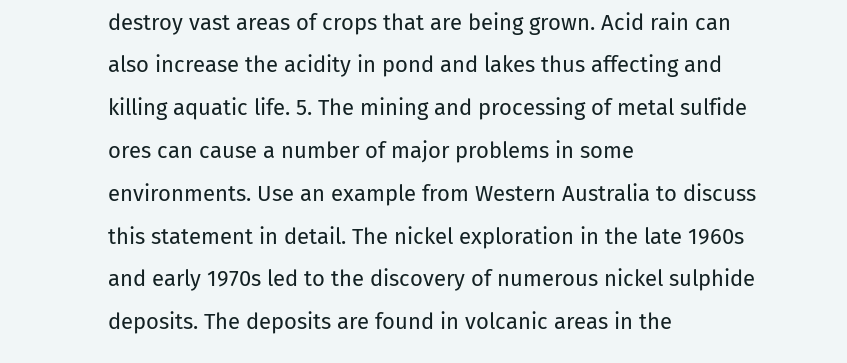destroy vast areas of crops that are being grown. Acid rain can also increase the acidity in pond and lakes thus affecting and killing aquatic life. 5. The mining and processing of metal sulfide ores can cause a number of major problems in some environments. Use an example from Western Australia to discuss this statement in detail. The nickel exploration in the late 1960s and early 1970s led to the discovery of numerous nickel sulphide deposits. The deposits are found in volcanic areas in the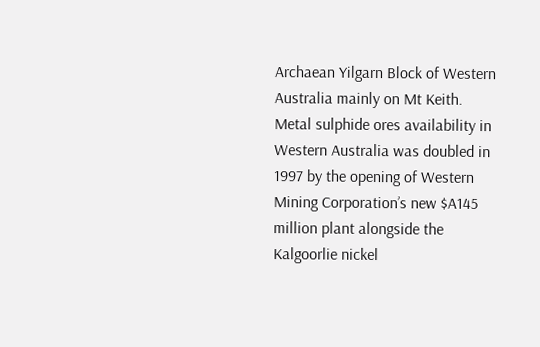Archaean Yilgarn Block of Western Australia mainly on Mt Keith. Metal sulphide ores availability in Western Australia was doubled in 1997 by the opening of Western Mining Corporation’s new $A145 million plant alongside the Kalgoorlie nickel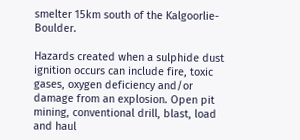smelter 15km south of the Kalgoorlie-Boulder.

Hazards created when a sulphide dust ignition occurs can include fire, toxic gases, oxygen deficiency and/or damage from an explosion. Open pit mining, conventional drill, blast, load and haul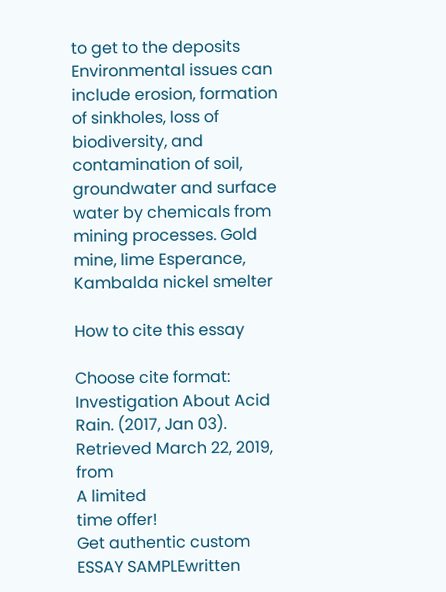to get to the deposits Environmental issues can include erosion, formation of sinkholes, loss of biodiversity, and contamination of soil, groundwater and surface water by chemicals from mining processes. Gold mine, lime Esperance, Kambalda nickel smelter

How to cite this essay

Choose cite format:
Investigation About Acid Rain. (2017, Jan 03). Retrieved March 22, 2019, from
A limited
time offer!
Get authentic custom
ESSAY SAMPLEwritten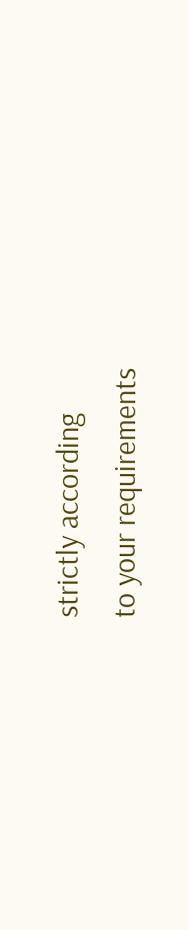strictly according
to your requirements